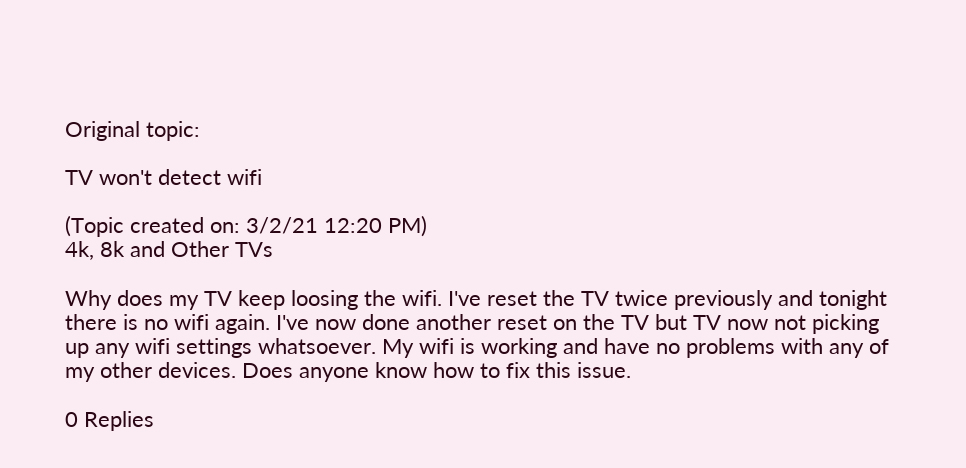Original topic:

TV won't detect wifi

(Topic created on: 3/2/21 12:20 PM)
4k, 8k and Other TVs

Why does my TV keep loosing the wifi. I've reset the TV twice previously and tonight there is no wifi again. I've now done another reset on the TV but TV now not picking up any wifi settings whatsoever. My wifi is working and have no problems with any of my other devices. Does anyone know how to fix this issue.

0 Replies